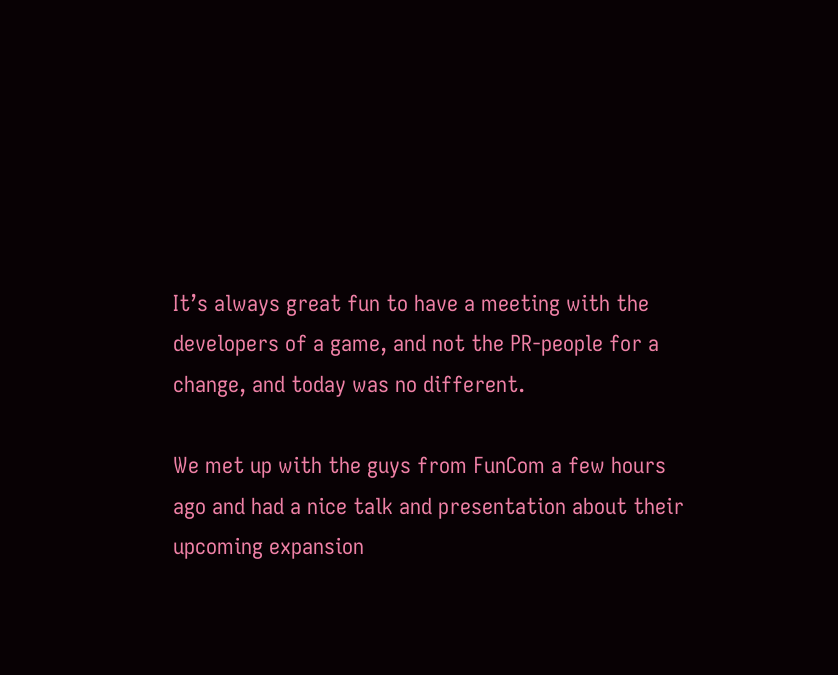It’s always great fun to have a meeting with the developers of a game, and not the PR-people for a change, and today was no different.

We met up with the guys from FunCom a few hours ago and had a nice talk and presentation about their upcoming expansion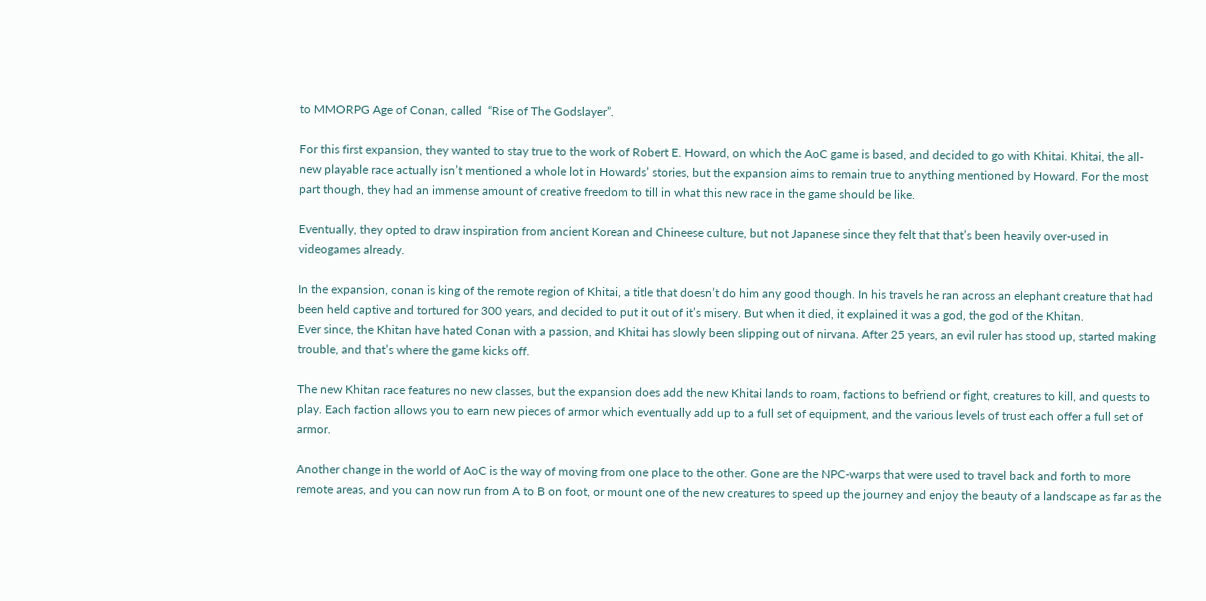to MMORPG Age of Conan, called  “Rise of The Godslayer”.

For this first expansion, they wanted to stay true to the work of Robert E. Howard, on which the AoC game is based, and decided to go with Khitai. Khitai, the all-new playable race actually isn’t mentioned a whole lot in Howards’ stories, but the expansion aims to remain true to anything mentioned by Howard. For the most part though, they had an immense amount of creative freedom to till in what this new race in the game should be like.

Eventually, they opted to draw inspiration from ancient Korean and Chineese culture, but not Japanese since they felt that that’s been heavily over-used in videogames already.

In the expansion, conan is king of the remote region of Khitai, a title that doesn’t do him any good though. In his travels he ran across an elephant creature that had been held captive and tortured for 300 years, and decided to put it out of it’s misery. But when it died, it explained it was a god, the god of the Khitan.
Ever since, the Khitan have hated Conan with a passion, and Khitai has slowly been slipping out of nirvana. After 25 years, an evil ruler has stood up, started making trouble, and that’s where the game kicks off.

The new Khitan race features no new classes, but the expansion does add the new Khitai lands to roam, factions to befriend or fight, creatures to kill, and quests to play. Each faction allows you to earn new pieces of armor which eventually add up to a full set of equipment, and the various levels of trust each offer a full set of armor.

Another change in the world of AoC is the way of moving from one place to the other. Gone are the NPC-warps that were used to travel back and forth to more remote areas, and you can now run from A to B on foot, or mount one of the new creatures to speed up the journey and enjoy the beauty of a landscape as far as the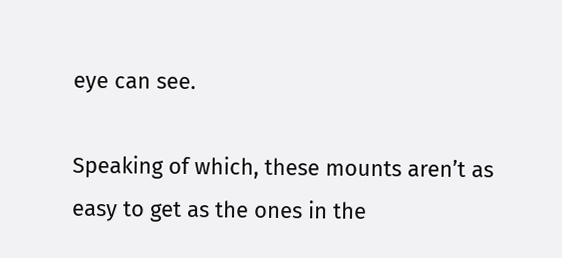eye can see.

Speaking of which, these mounts aren’t as easy to get as the ones in the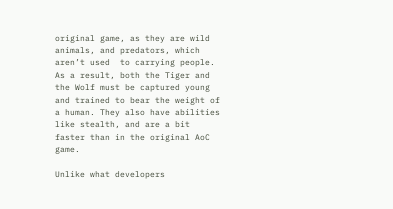original game, as they are wild animals, and predators, which aren’t used  to carrying people. As a result, both the Tiger and the Wolf must be captured young and trained to bear the weight of a human. They also have abilities like stealth, and are a bit faster than in the original AoC game.

Unlike what developers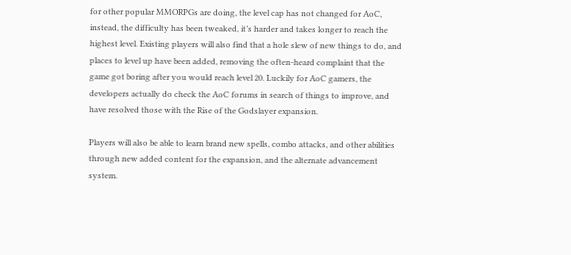for other popular MMORPGs are doing, the level cap has not changed for AoC, instead, the difficulty has been tweaked, it’s harder and takes longer to reach the highest level. Existing players will also find that a hole slew of new things to do, and places to level up have been added, removing the often-heard complaint that the game got boring after you would reach level 20. Luckily for AoC gamers, the developers actually do check the AoC forums in search of things to improve, and have resolved those with the Rise of the Godslayer expansion.

Players will also be able to learn brand new spells, combo attacks, and other abilities through new added content for the expansion, and the alternate advancement system.